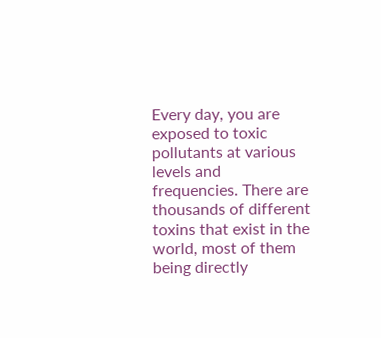Every day, you are exposed to toxic pollutants at various levels and frequencies. There are thousands of different toxins that exist in the world, most of them being directly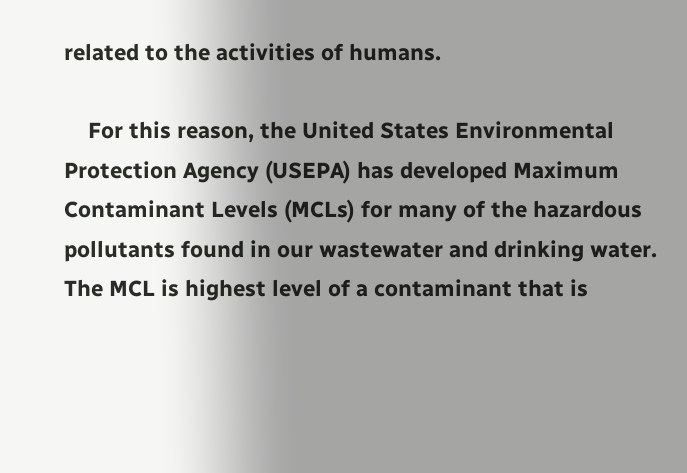related to the activities of humans.

    For this reason, the United States Environmental Protection Agency (USEPA) has developed Maximum Contaminant Levels (MCLs) for many of the hazardous pollutants found in our wastewater and drinking water. The MCL is highest level of a contaminant that is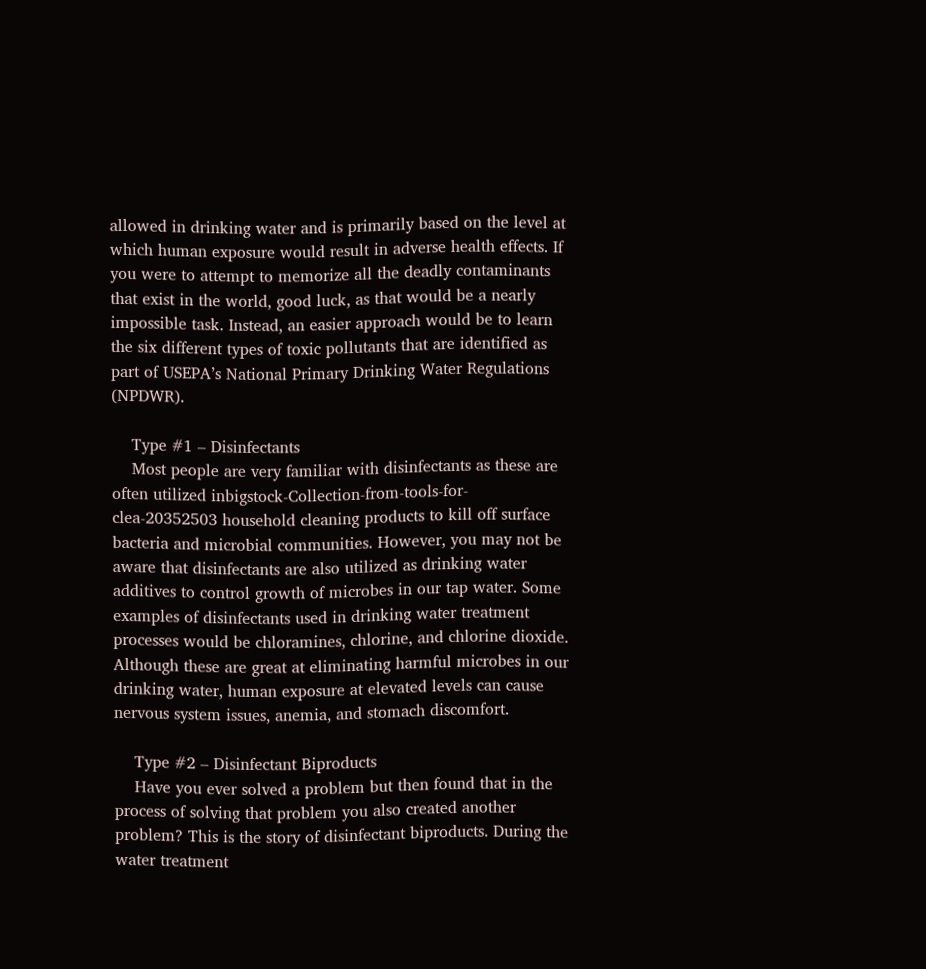allowed in drinking water and is primarily based on the level at which human exposure would result in adverse health effects. If you were to attempt to memorize all the deadly contaminants that exist in the world, good luck, as that would be a nearly impossible task. Instead, an easier approach would be to learn the six different types of toxic pollutants that are identified as part of USEPA’s National Primary Drinking Water Regulations (NPDWR).

    Type #1 – Disinfectants
    Most people are very familiar with disinfectants as these are often utilized inbigstock-Collection-from-tools-for-clea-20352503 household cleaning products to kill off surface bacteria and microbial communities. However, you may not be aware that disinfectants are also utilized as drinking water additives to control growth of microbes in our tap water. Some examples of disinfectants used in drinking water treatment processes would be chloramines, chlorine, and chlorine dioxide. Although these are great at eliminating harmful microbes in our drinking water, human exposure at elevated levels can cause nervous system issues, anemia, and stomach discomfort.

    Type #2 – Disinfectant Biproducts
    Have you ever solved a problem but then found that in the process of solving that problem you also created another problem? This is the story of disinfectant biproducts. During the water treatment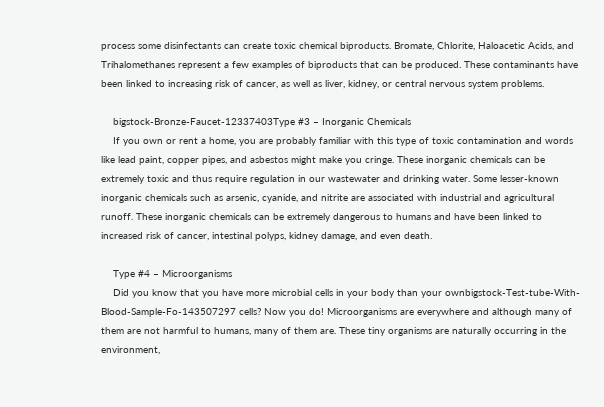process some disinfectants can create toxic chemical biproducts. Bromate, Chlorite, Haloacetic Acids, and Trihalomethanes represent a few examples of biproducts that can be produced. These contaminants have been linked to increasing risk of cancer, as well as liver, kidney, or central nervous system problems.

    bigstock-Bronze-Faucet-12337403Type #3 – Inorganic Chemicals
    If you own or rent a home, you are probably familiar with this type of toxic contamination and words like lead paint, copper pipes, and asbestos might make you cringe. These inorganic chemicals can be extremely toxic and thus require regulation in our wastewater and drinking water. Some lesser-known inorganic chemicals such as arsenic, cyanide, and nitrite are associated with industrial and agricultural runoff. These inorganic chemicals can be extremely dangerous to humans and have been linked to increased risk of cancer, intestinal polyps, kidney damage, and even death.

    Type #4 – Microorganisms
    Did you know that you have more microbial cells in your body than your ownbigstock-Test-tube-With-Blood-Sample-Fo-143507297 cells? Now you do! Microorganisms are everywhere and although many of them are not harmful to humans, many of them are. These tiny organisms are naturally occurring in the environment,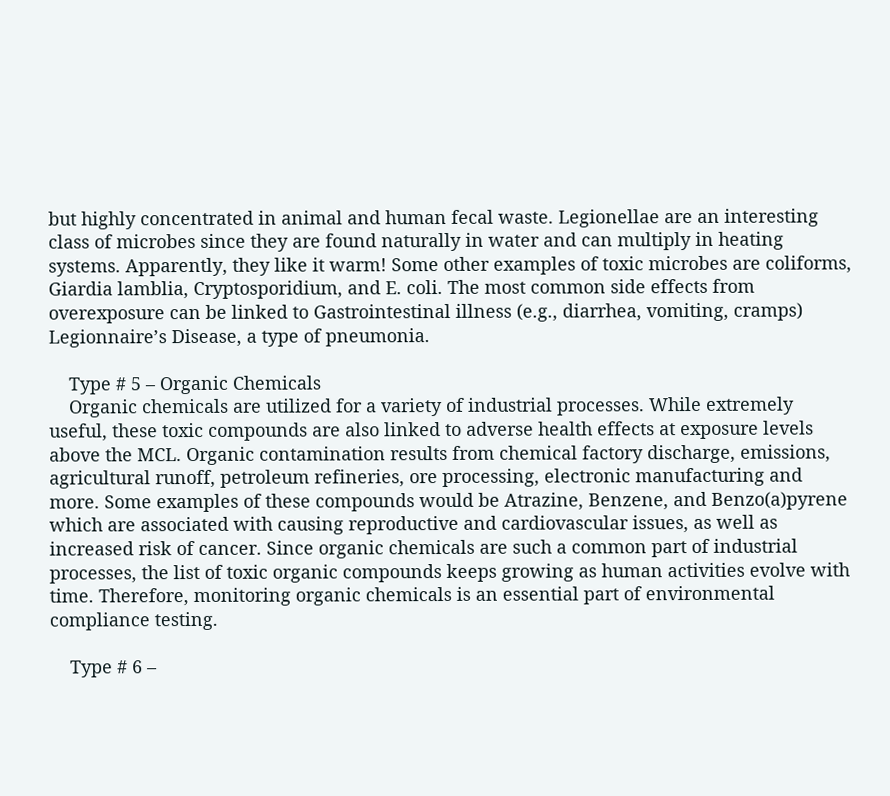but highly concentrated in animal and human fecal waste. Legionellae are an interesting class of microbes since they are found naturally in water and can multiply in heating systems. Apparently, they like it warm! Some other examples of toxic microbes are coliforms, Giardia lamblia, Cryptosporidium, and E. coli. The most common side effects from overexposure can be linked to Gastrointestinal illness (e.g., diarrhea, vomiting, cramps) Legionnaire’s Disease, a type of pneumonia.

    Type # 5 – Organic Chemicals
    Organic chemicals are utilized for a variety of industrial processes. While extremely useful, these toxic compounds are also linked to adverse health effects at exposure levels above the MCL. Organic contamination results from chemical factory discharge, emissions, agricultural runoff, petroleum refineries, ore processing, electronic manufacturing and more. Some examples of these compounds would be Atrazine, Benzene, and Benzo(a)pyrene which are associated with causing reproductive and cardiovascular issues, as well as increased risk of cancer. Since organic chemicals are such a common part of industrial processes, the list of toxic organic compounds keeps growing as human activities evolve with time. Therefore, monitoring organic chemicals is an essential part of environmental compliance testing.

    Type # 6 –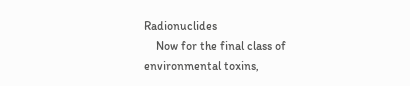Radionuclides
    Now for the final class of environmental toxins,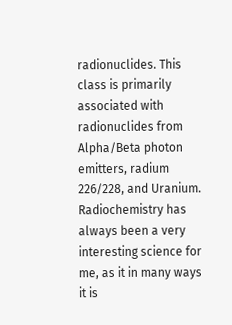radionuclides. This class is primarily associated with radionuclides from Alpha/Beta photon emitters, radium 226/228, and Uranium. Radiochemistry has always been a very interesting science for me, as it in many ways it is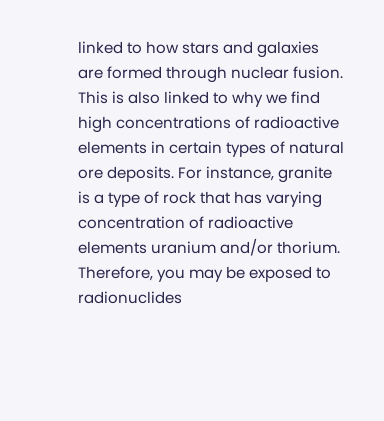linked to how stars and galaxies are formed through nuclear fusion. This is also linked to why we find high concentrations of radioactive elements in certain types of natural ore deposits. For instance, granite is a type of rock that has varying concentration of radioactive elements uranium and/or thorium. Therefore, you may be exposed to radionuclides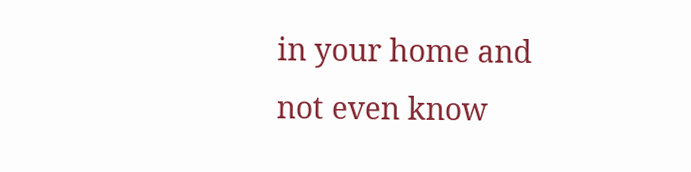in your home and not even know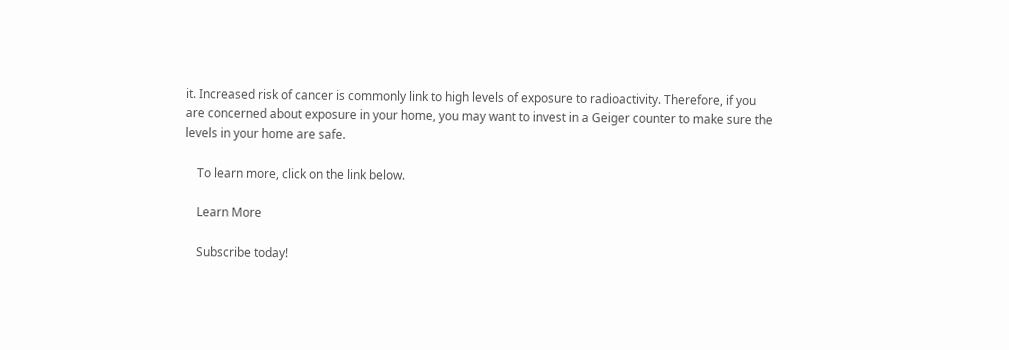it. Increased risk of cancer is commonly link to high levels of exposure to radioactivity. Therefore, if you are concerned about exposure in your home, you may want to invest in a Geiger counter to make sure the levels in your home are safe.

    To learn more, click on the link below.

    Learn More

    Subscribe today!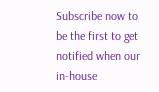Subscribe now to be the first to get notified when our in-house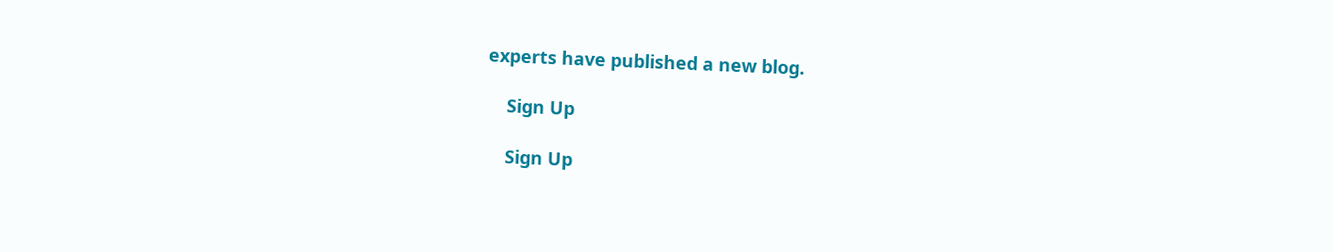experts have published a new blog.

    Sign Up

    Sign Up